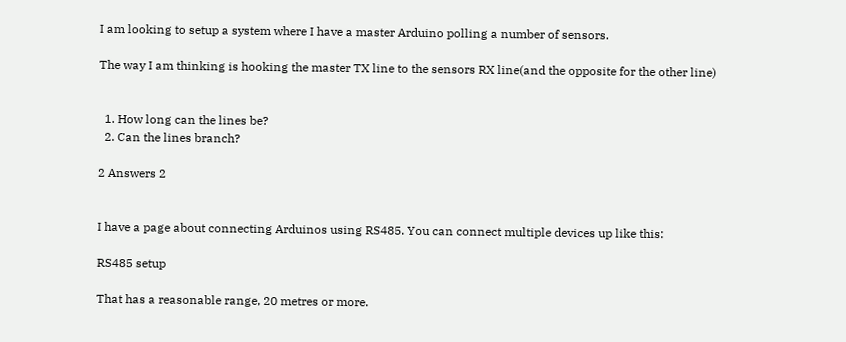I am looking to setup a system where I have a master Arduino polling a number of sensors.

The way I am thinking is hooking the master TX line to the sensors RX line(and the opposite for the other line)


  1. How long can the lines be?
  2. Can the lines branch?

2 Answers 2


I have a page about connecting Arduinos using RS485. You can connect multiple devices up like this:

RS485 setup

That has a reasonable range, 20 metres or more.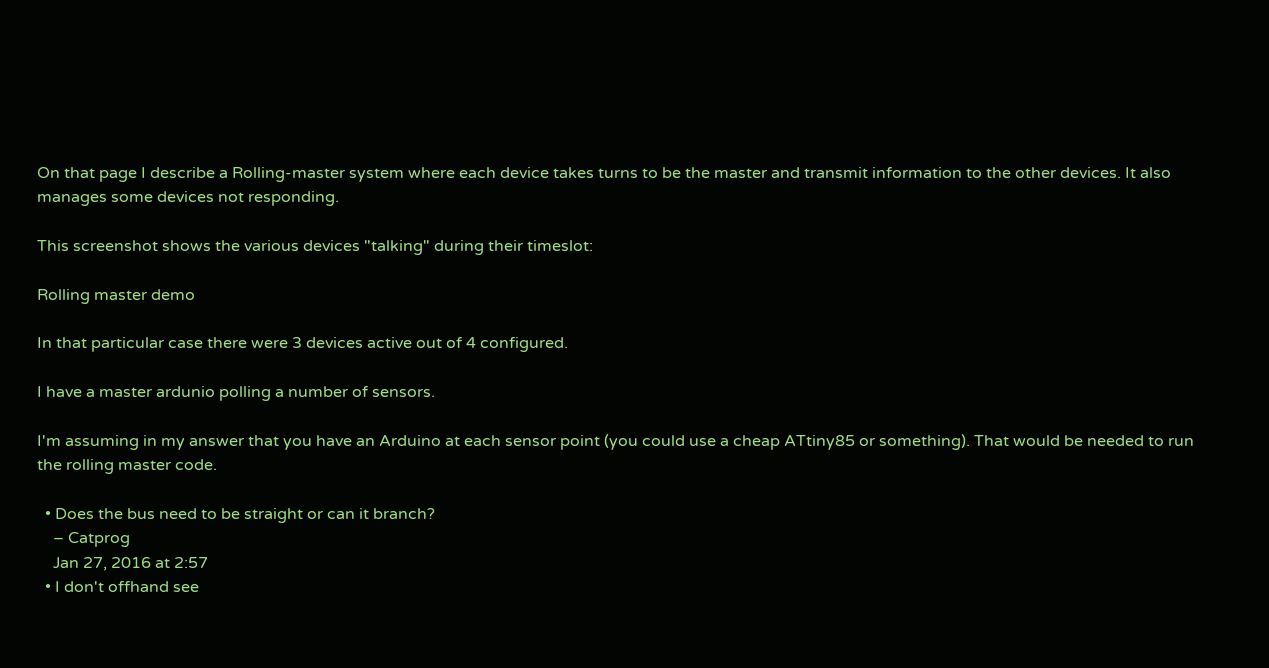On that page I describe a Rolling-master system where each device takes turns to be the master and transmit information to the other devices. It also manages some devices not responding.

This screenshot shows the various devices "talking" during their timeslot:

Rolling master demo

In that particular case there were 3 devices active out of 4 configured.

I have a master ardunio polling a number of sensors.

I'm assuming in my answer that you have an Arduino at each sensor point (you could use a cheap ATtiny85 or something). That would be needed to run the rolling master code.

  • Does the bus need to be straight or can it branch?
    – Catprog
    Jan 27, 2016 at 2:57
  • I don't offhand see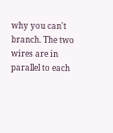why you can't branch. The two wires are in parallel to each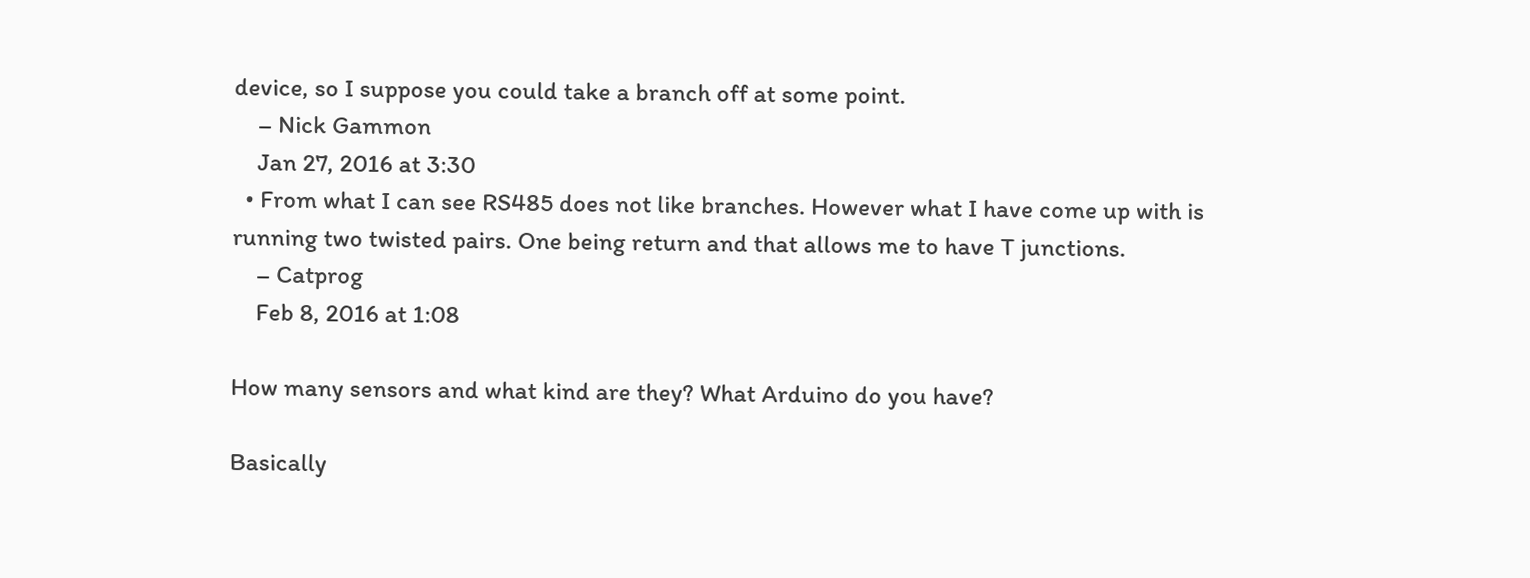device, so I suppose you could take a branch off at some point.
    – Nick Gammon
    Jan 27, 2016 at 3:30
  • From what I can see RS485 does not like branches. However what I have come up with is running two twisted pairs. One being return and that allows me to have T junctions.
    – Catprog
    Feb 8, 2016 at 1:08

How many sensors and what kind are they? What Arduino do you have?

Basically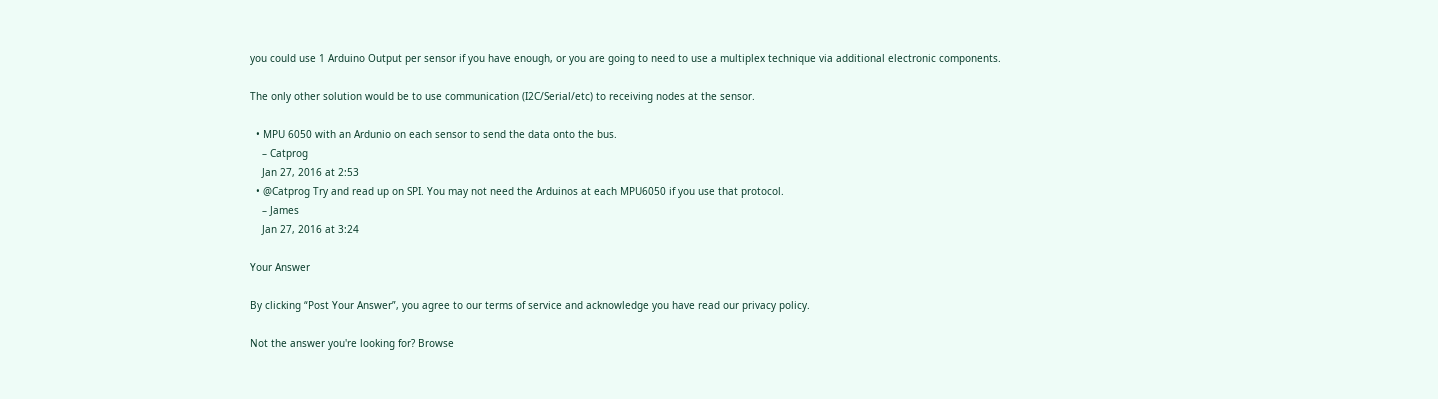you could use 1 Arduino Output per sensor if you have enough, or you are going to need to use a multiplex technique via additional electronic components.

The only other solution would be to use communication (I2C/Serial/etc) to receiving nodes at the sensor.

  • MPU 6050 with an Ardunio on each sensor to send the data onto the bus.
    – Catprog
    Jan 27, 2016 at 2:53
  • @Catprog Try and read up on SPI. You may not need the Arduinos at each MPU6050 if you use that protocol.
    – James
    Jan 27, 2016 at 3:24

Your Answer

By clicking “Post Your Answer”, you agree to our terms of service and acknowledge you have read our privacy policy.

Not the answer you're looking for? Browse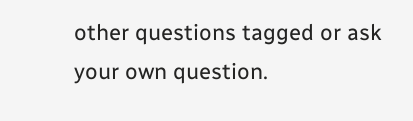other questions tagged or ask your own question.